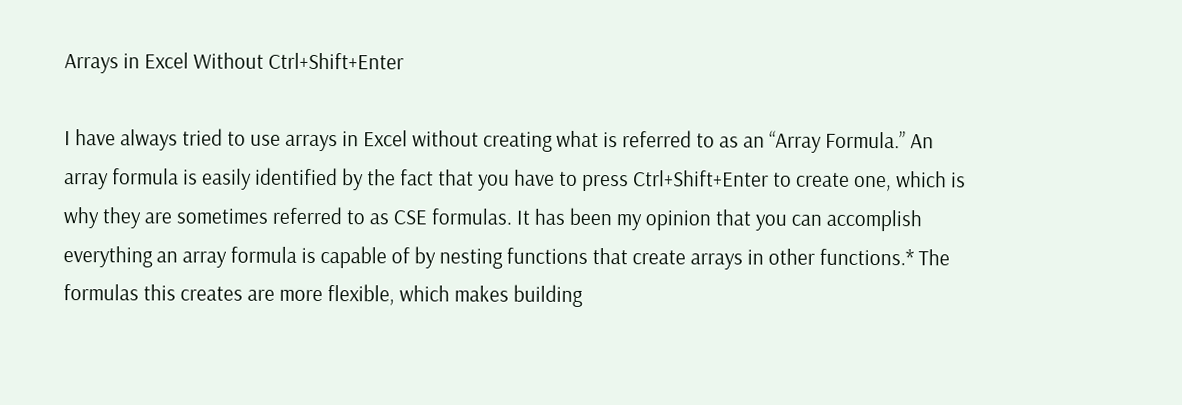Arrays in Excel Without Ctrl+Shift+Enter

I have always tried to use arrays in Excel without creating what is referred to as an “Array Formula.” An array formula is easily identified by the fact that you have to press Ctrl+Shift+Enter to create one, which is why they are sometimes referred to as CSE formulas. It has been my opinion that you can accomplish everything an array formula is capable of by nesting functions that create arrays in other functions.* The formulas this creates are more flexible, which makes building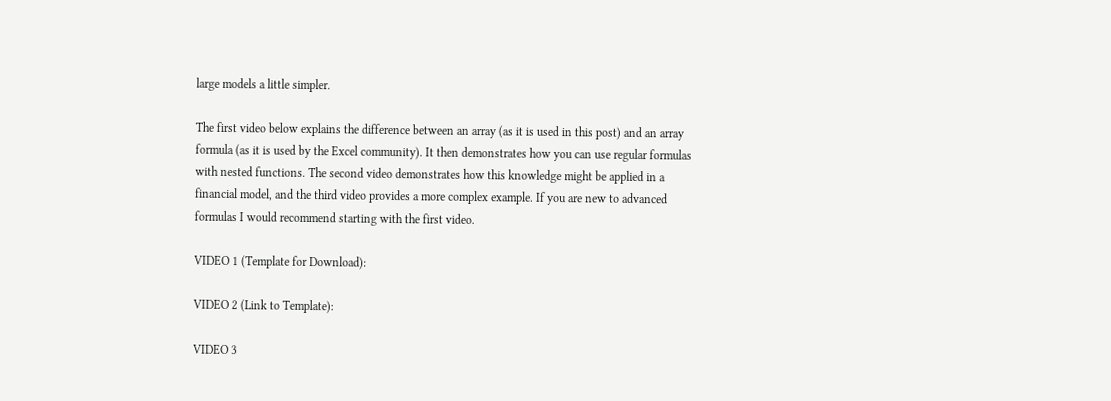large models a little simpler.

The first video below explains the difference between an array (as it is used in this post) and an array formula (as it is used by the Excel community). It then demonstrates how you can use regular formulas with nested functions. The second video demonstrates how this knowledge might be applied in a financial model, and the third video provides a more complex example. If you are new to advanced formulas I would recommend starting with the first video.

VIDEO 1 (Template for Download):

VIDEO 2 (Link to Template):

VIDEO 3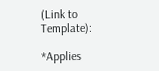(Link to Template):

*Applies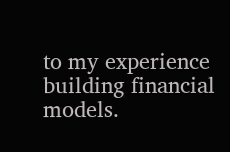to my experience building financial models.